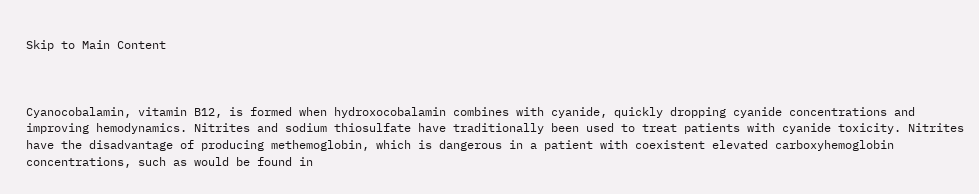Skip to Main Content



Cyanocobalamin, vitamin B12, is formed when hydroxocobalamin combines with cyanide, quickly dropping cyanide concentrations and improving hemodynamics. Nitrites and sodium thiosulfate have traditionally been used to treat patients with cyanide toxicity. Nitrites have the disadvantage of producing methemoglobin, which is dangerous in a patient with coexistent elevated carboxyhemoglobin concentrations, such as would be found in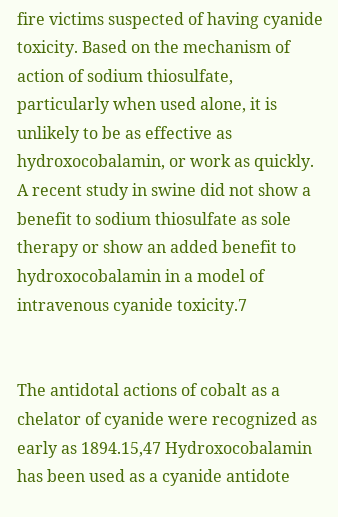fire victims suspected of having cyanide toxicity. Based on the mechanism of action of sodium thiosulfate, particularly when used alone, it is unlikely to be as effective as hydroxocobalamin, or work as quickly. A recent study in swine did not show a benefit to sodium thiosulfate as sole therapy or show an added benefit to hydroxocobalamin in a model of intravenous cyanide toxicity.7


The antidotal actions of cobalt as a chelator of cyanide were recognized as early as 1894.15,47 Hydroxocobalamin has been used as a cyanide antidote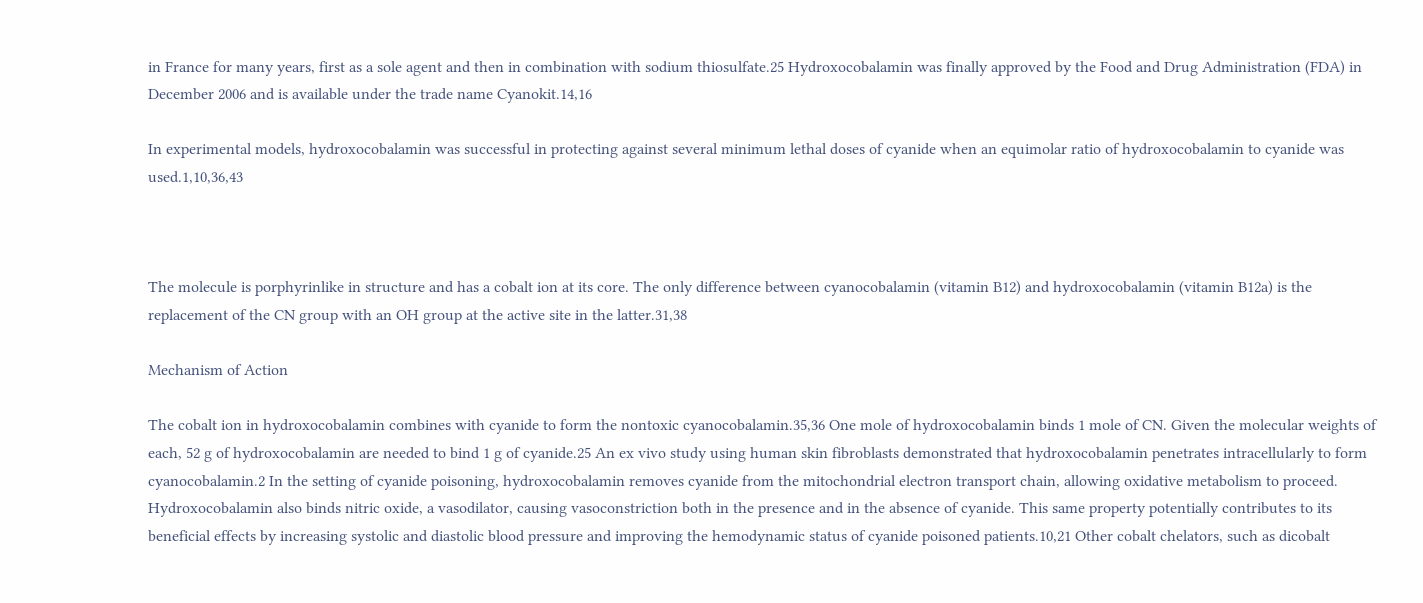in France for many years, first as a sole agent and then in combination with sodium thiosulfate.25 Hydroxocobalamin was finally approved by the Food and Drug Administration (FDA) in December 2006 and is available under the trade name Cyanokit.14,16

In experimental models, hydroxocobalamin was successful in protecting against several minimum lethal doses of cyanide when an equimolar ratio of hydroxocobalamin to cyanide was used.1,10,36,43



The molecule is porphyrinlike in structure and has a cobalt ion at its core. The only difference between cyanocobalamin (vitamin B12) and hydroxocobalamin (vitamin B12a) is the replacement of the CN group with an OH group at the active site in the latter.31,38

Mechanism of Action

The cobalt ion in hydroxocobalamin combines with cyanide to form the nontoxic cyanocobalamin.35,36 One mole of hydroxocobalamin binds 1 mole of CN. Given the molecular weights of each, 52 g of hydroxocobalamin are needed to bind 1 g of cyanide.25 An ex vivo study using human skin fibroblasts demonstrated that hydroxocobalamin penetrates intracellularly to form cyanocobalamin.2 In the setting of cyanide poisoning, hydroxocobalamin removes cyanide from the mitochondrial electron transport chain, allowing oxidative metabolism to proceed. Hydroxocobalamin also binds nitric oxide, a vasodilator, causing vasoconstriction both in the presence and in the absence of cyanide. This same property potentially contributes to its beneficial effects by increasing systolic and diastolic blood pressure and improving the hemodynamic status of cyanide poisoned patients.10,21 Other cobalt chelators, such as dicobalt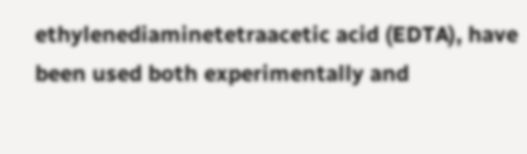ethylenediaminetetraacetic acid (EDTA), have been used both experimentally and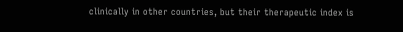clinically in other countries, but their therapeutic index is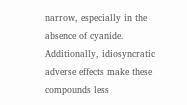narrow, especially in the absence of cyanide. Additionally, idiosyncratic adverse effects make these compounds less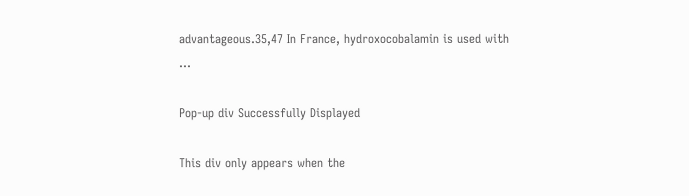advantageous.35,47 In France, hydroxocobalamin is used with ...

Pop-up div Successfully Displayed

This div only appears when the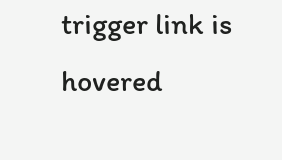trigger link is hovered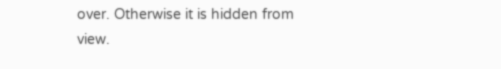over. Otherwise it is hidden from view.